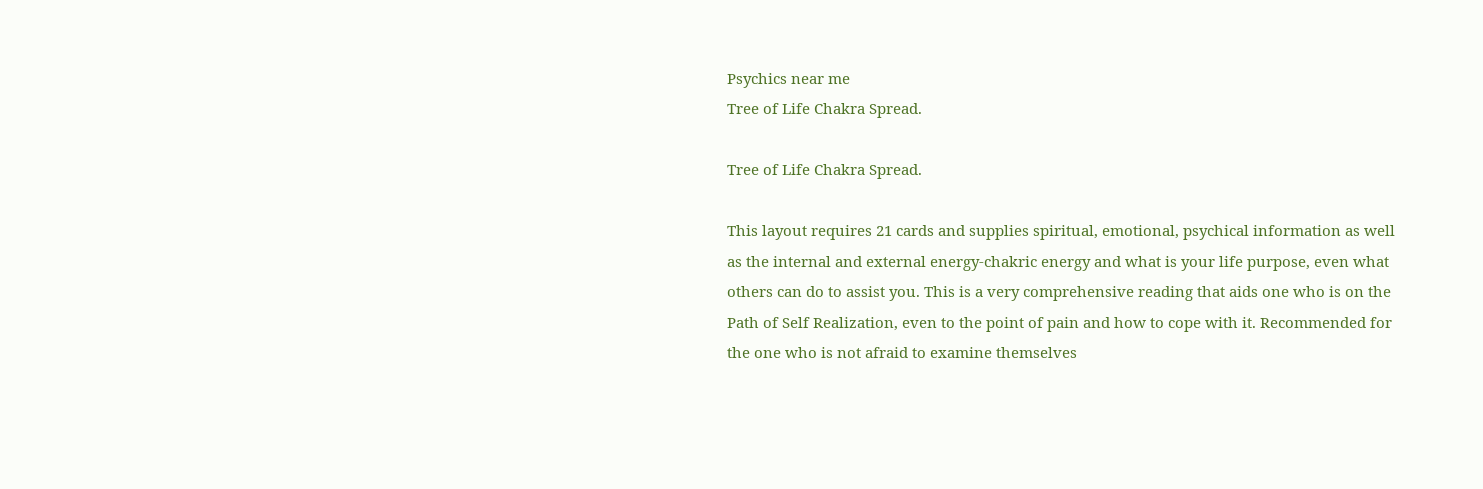Psychics near me
Tree of Life Chakra Spread.

Tree of Life Chakra Spread.

This layout requires 21 cards and supplies spiritual, emotional, psychical information as well as the internal and external energy-chakric energy and what is your life purpose, even what others can do to assist you. This is a very comprehensive reading that aids one who is on the Path of Self Realization, even to the point of pain and how to cope with it. Recommended for the one who is not afraid to examine themselves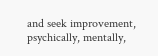and seek improvement, psychically, mentally,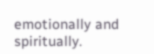emotionally and spiritually.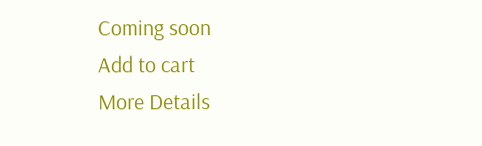Coming soon
Add to cart
More Details